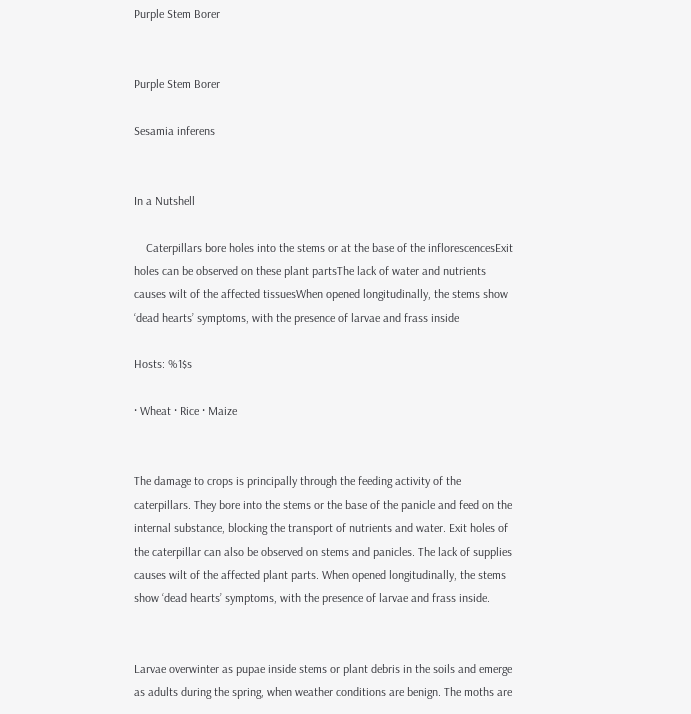Purple Stem Borer


Purple Stem Borer

Sesamia inferens


In a Nutshell

    Caterpillars bore holes into the stems or at the base of the inflorescencesExit holes can be observed on these plant partsThe lack of water and nutrients causes wilt of the affected tissuesWhen opened longitudinally, the stems show ‘dead hearts’ symptoms, with the presence of larvae and frass inside

Hosts: %1$s

· Wheat · Rice · Maize


The damage to crops is principally through the feeding activity of the caterpillars. They bore into the stems or the base of the panicle and feed on the internal substance, blocking the transport of nutrients and water. Exit holes of the caterpillar can also be observed on stems and panicles. The lack of supplies causes wilt of the affected plant parts. When opened longitudinally, the stems show ‘dead hearts’ symptoms, with the presence of larvae and frass inside.


Larvae overwinter as pupae inside stems or plant debris in the soils and emerge as adults during the spring, when weather conditions are benign. The moths are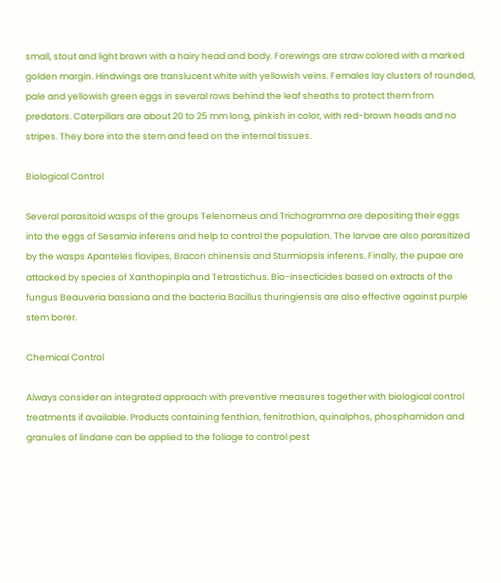small, stout and light brown with a hairy head and body. Forewings are straw colored with a marked golden margin. Hindwings are translucent white with yellowish veins. Females lay clusters of rounded, pale and yellowish green eggs in several rows behind the leaf sheaths to protect them from predators. Caterpillars are about 20 to 25 mm long, pinkish in color, with red-brown heads and no stripes. They bore into the stem and feed on the internal tissues.

Biological Control

Several parasitoid wasps of the groups Telenomeus and Trichogramma are depositing their eggs into the eggs of Sesamia inferens and help to control the population. The larvae are also parasitized by the wasps Apanteles flavipes, Bracon chinensis and Sturmiopsis inferens. Finally, the pupae are attacked by species of Xanthopinpla and Tetrastichus. Bio-insecticides based on extracts of the fungus Beauveria bassiana and the bacteria Bacillus thuringiensis are also effective against purple stem borer.

Chemical Control

Always consider an integrated approach with preventive measures together with biological control treatments if available. Products containing fenthion, fenitrothion, quinalphos, phosphamidon and granules of lindane can be applied to the foliage to control pest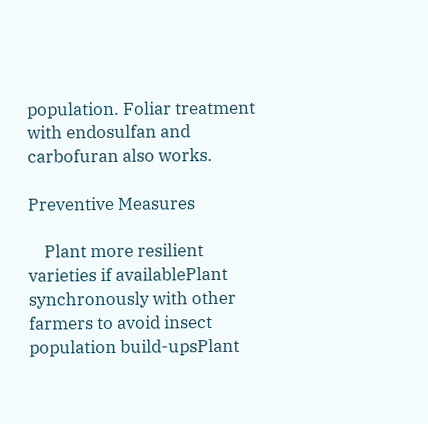population. Foliar treatment with endosulfan and carbofuran also works.

Preventive Measures

    Plant more resilient varieties if availablePlant synchronously with other farmers to avoid insect population build-upsPlant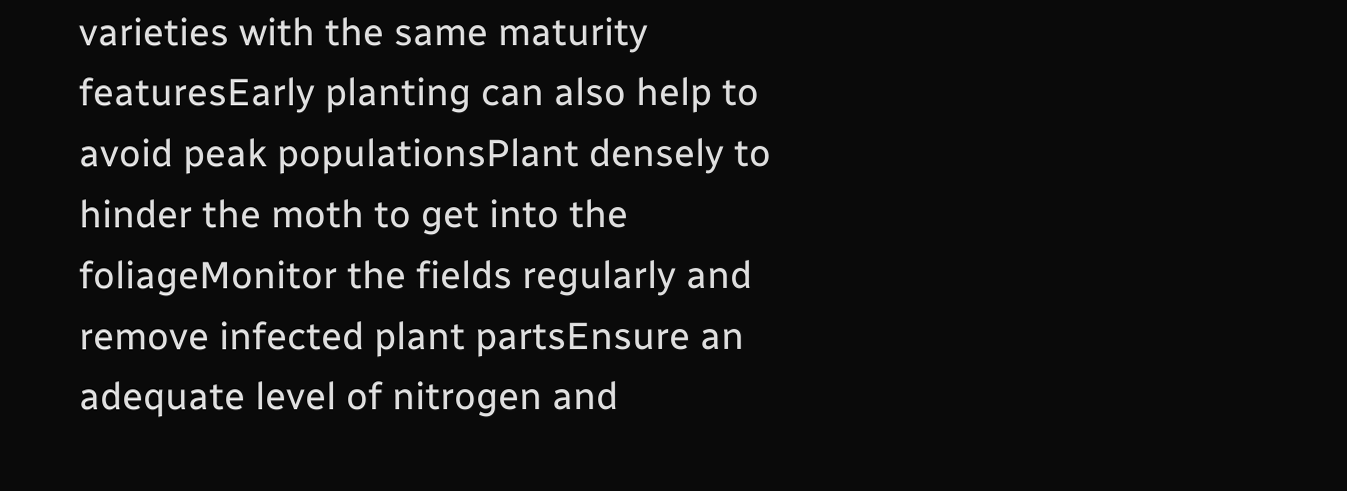varieties with the same maturity featuresEarly planting can also help to avoid peak populationsPlant densely to hinder the moth to get into the foliageMonitor the fields regularly and remove infected plant partsEnsure an adequate level of nitrogen and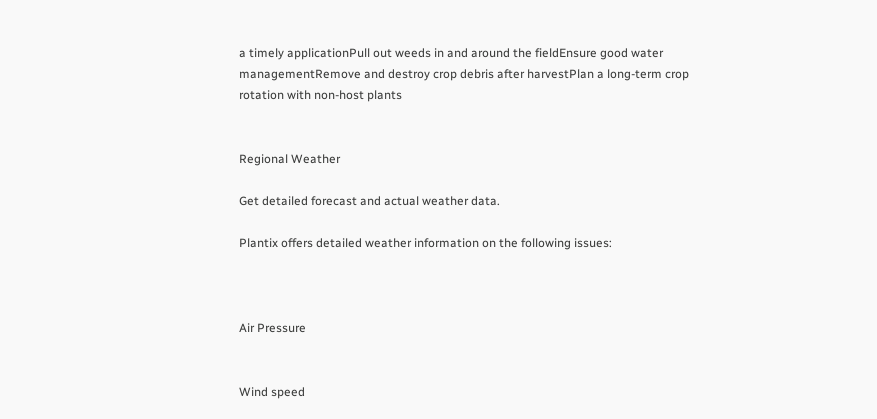a timely applicationPull out weeds in and around the fieldEnsure good water managementRemove and destroy crop debris after harvestPlan a long-term crop rotation with non-host plants


Regional Weather

Get detailed forecast and actual weather data.

Plantix offers detailed weather information on the following issues:



Air Pressure


Wind speed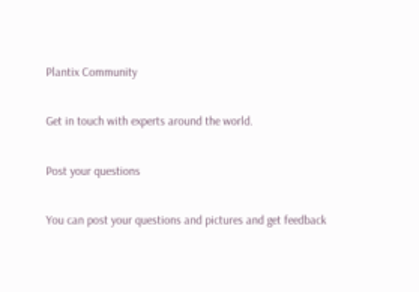Plantix Community

Get in touch with experts around the world.

Post your questions

You can post your questions and pictures and get feedback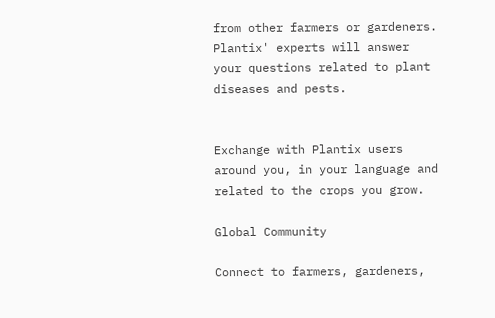from other farmers or gardeners. Plantix' experts will answer your questions related to plant diseases and pests.


Exchange with Plantix users around you, in your language and related to the crops you grow.

Global Community

Connect to farmers, gardeners,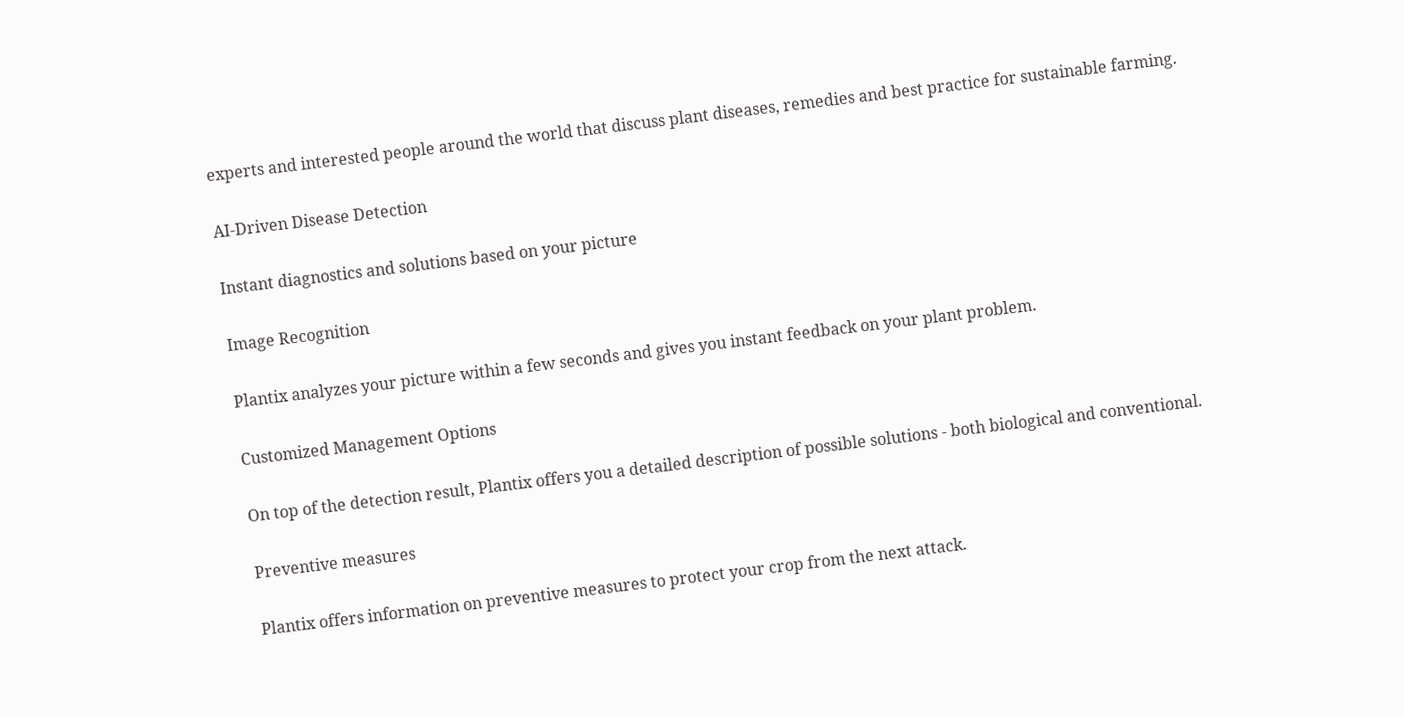experts and interested people around the world that discuss plant diseases, remedies and best practice for sustainable farming.

AI-Driven Disease Detection

Instant diagnostics and solutions based on your picture

Image Recognition

Plantix analyzes your picture within a few seconds and gives you instant feedback on your plant problem.

Customized Management Options

On top of the detection result, Plantix offers you a detailed description of possible solutions - both biological and conventional.

Preventive measures

Plantix offers information on preventive measures to protect your crop from the next attack.